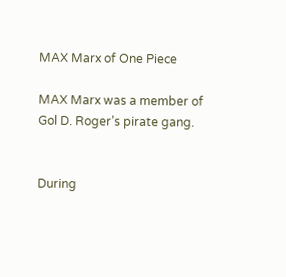MAX Marx of One Piece

MAX Marx was a member of Gol D. Roger’s pirate gang.


During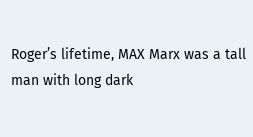Roger’s lifetime, MAX Marx was a tall man with long dark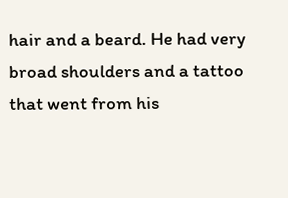hair and a beard. He had very broad shoulders and a tattoo that went from his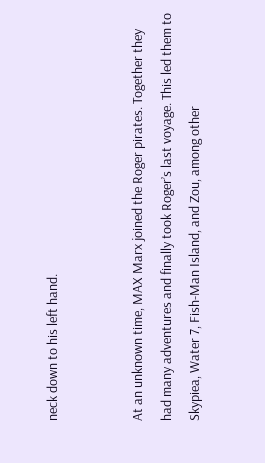neck down to his left hand.


At an unknown time, MAX Marx joined the Roger pirates. Together they had many adventures and finally took Roger’s last voyage. This led them to Skypiea, Water 7, Fish-Man Island, and Zou, among other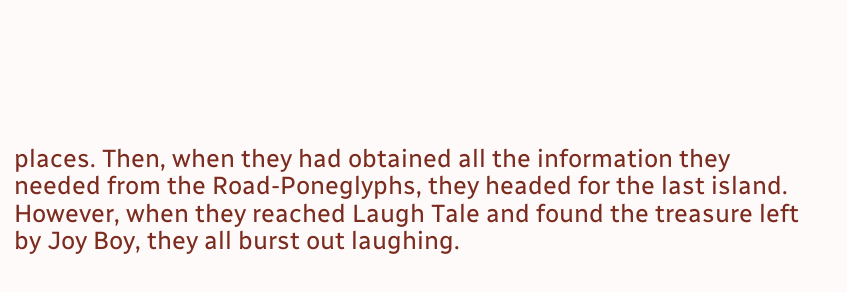places. Then, when they had obtained all the information they needed from the Road-Poneglyphs, they headed for the last island. However, when they reached Laugh Tale and found the treasure left by Joy Boy, they all burst out laughing.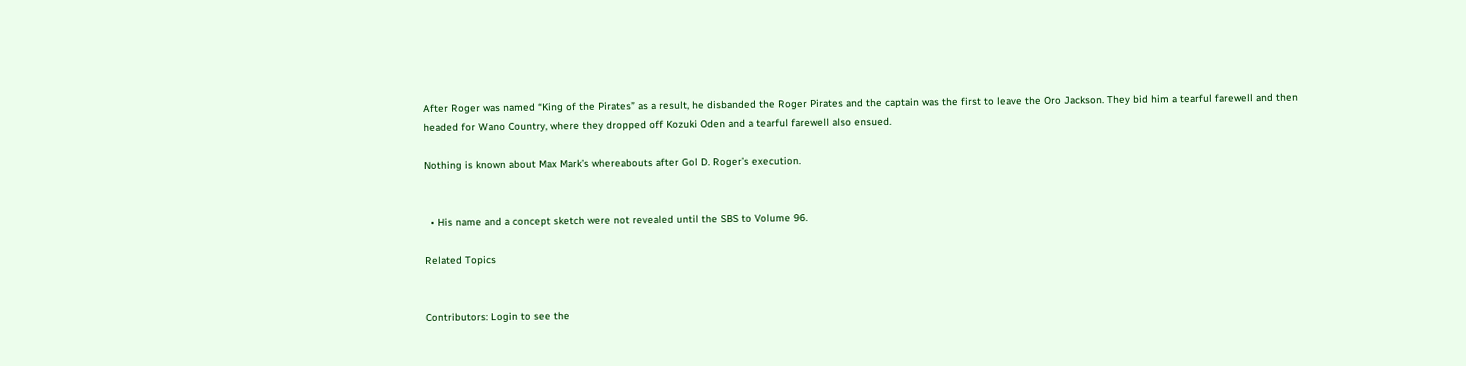After Roger was named “King of the Pirates” as a result, he disbanded the Roger Pirates and the captain was the first to leave the Oro Jackson. They bid him a tearful farewell and then headed for Wano Country, where they dropped off Kozuki Oden and a tearful farewell also ensued.

Nothing is known about Max Mark’s whereabouts after Gol D. Roger’s execution.


  • His name and a concept sketch were not revealed until the SBS to Volume 96.

Related Topics


Contributors: Login to see the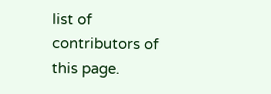list of contributors of this page.